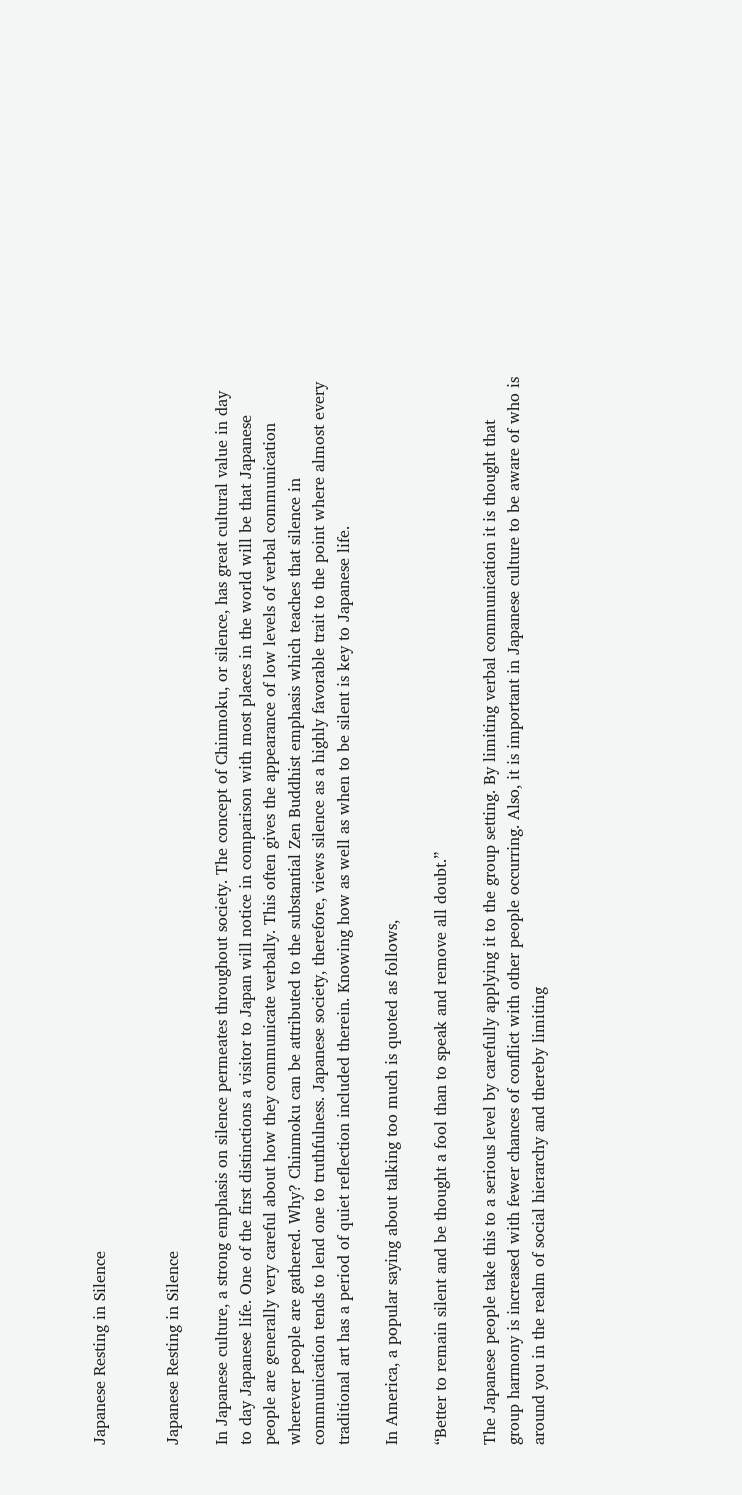Japanese Resting in Silence


Japanese Resting in Silence

In Japanese culture, a strong emphasis on silence permeates throughout society. The concept of Chinmoku, or silence, has great cultural value in day to day Japanese life. One of the first distinctions a visitor to Japan will notice in comparison with most places in the world will be that Japanese people are generally very careful about how they communicate verbally. This often gives the appearance of low levels of verbal communication wherever people are gathered. Why? Chinmoku can be attributed to the substantial Zen Buddhist emphasis which teaches that silence in communication tends to lend one to truthfulness. Japanese society, therefore, views silence as a highly favorable trait to the point where almost every traditional art has a period of quiet reflection included therein. Knowing how as well as when to be silent is key to Japanese life.

In America, a popular saying about talking too much is quoted as follows,

“Better to remain silent and be thought a fool than to speak and remove all doubt.”

The Japanese people take this to a serious level by carefully applying it to the group setting. By limiting verbal communication it is thought that group harmony is increased with fewer chances of conflict with other people occurring. Also, it is important in Japanese culture to be aware of who is around you in the realm of social hierarchy and thereby limiting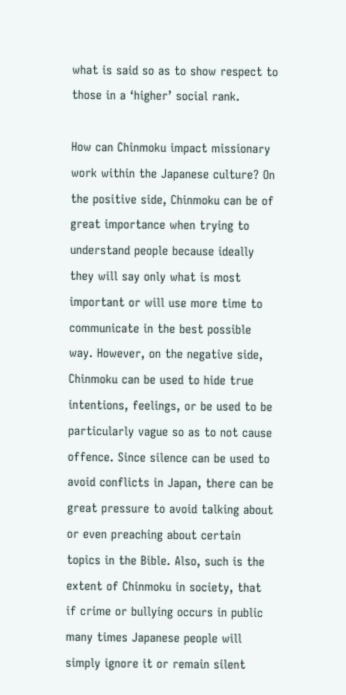what is said so as to show respect to those in a ‘higher’ social rank.

How can Chinmoku impact missionary work within the Japanese culture? On the positive side, Chinmoku can be of great importance when trying to understand people because ideally they will say only what is most important or will use more time to communicate in the best possible way. However, on the negative side, Chinmoku can be used to hide true intentions, feelings, or be used to be particularly vague so as to not cause offence. Since silence can be used to avoid conflicts in Japan, there can be great pressure to avoid talking about or even preaching about certain topics in the Bible. Also, such is the extent of Chinmoku in society, that if crime or bullying occurs in public many times Japanese people will simply ignore it or remain silent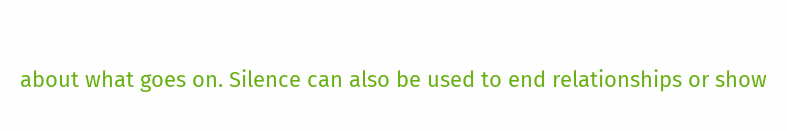about what goes on. Silence can also be used to end relationships or show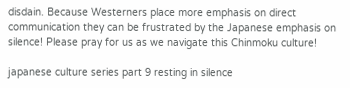disdain. Because Westerners place more emphasis on direct communication they can be frustrated by the Japanese emphasis on silence! Please pray for us as we navigate this Chinmoku culture!

japanese culture series part 9 resting in silence